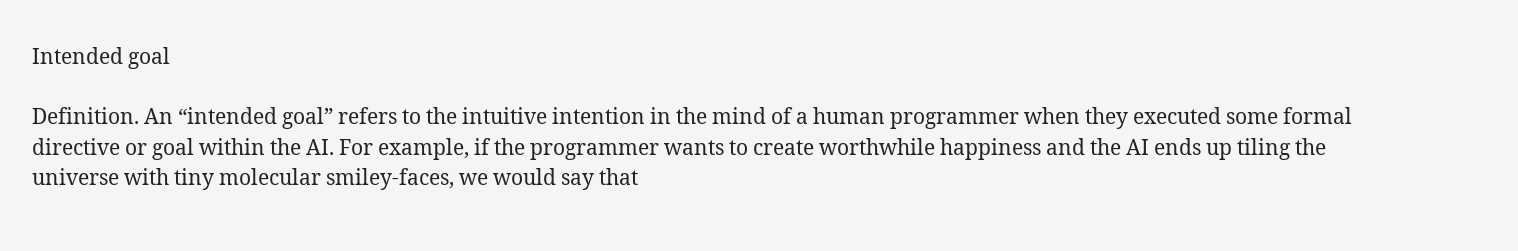Intended goal

Definition. An “intended goal” refers to the intuitive intention in the mind of a human programmer when they executed some formal directive or goal within the AI. For example, if the programmer wants to create worthwhile happiness and the AI ends up tiling the universe with tiny molecular smiley-faces, we would say that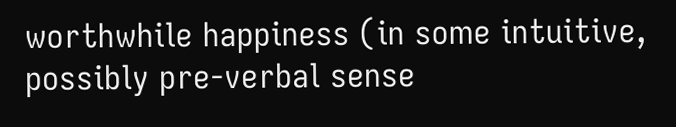worthwhile happiness (in some intuitive, possibly pre-verbal sense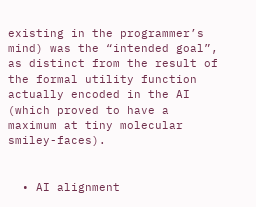existing in the programmer’s mind) was the “intended goal”, as distinct from the result of the formal utility function actually encoded in the AI (which proved to have a maximum at tiny molecular smiley-faces).


  • AI alignment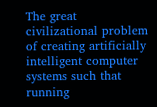The great civilizational problem of creating artificially intelligent computer systems such that running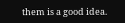them is a good idea.